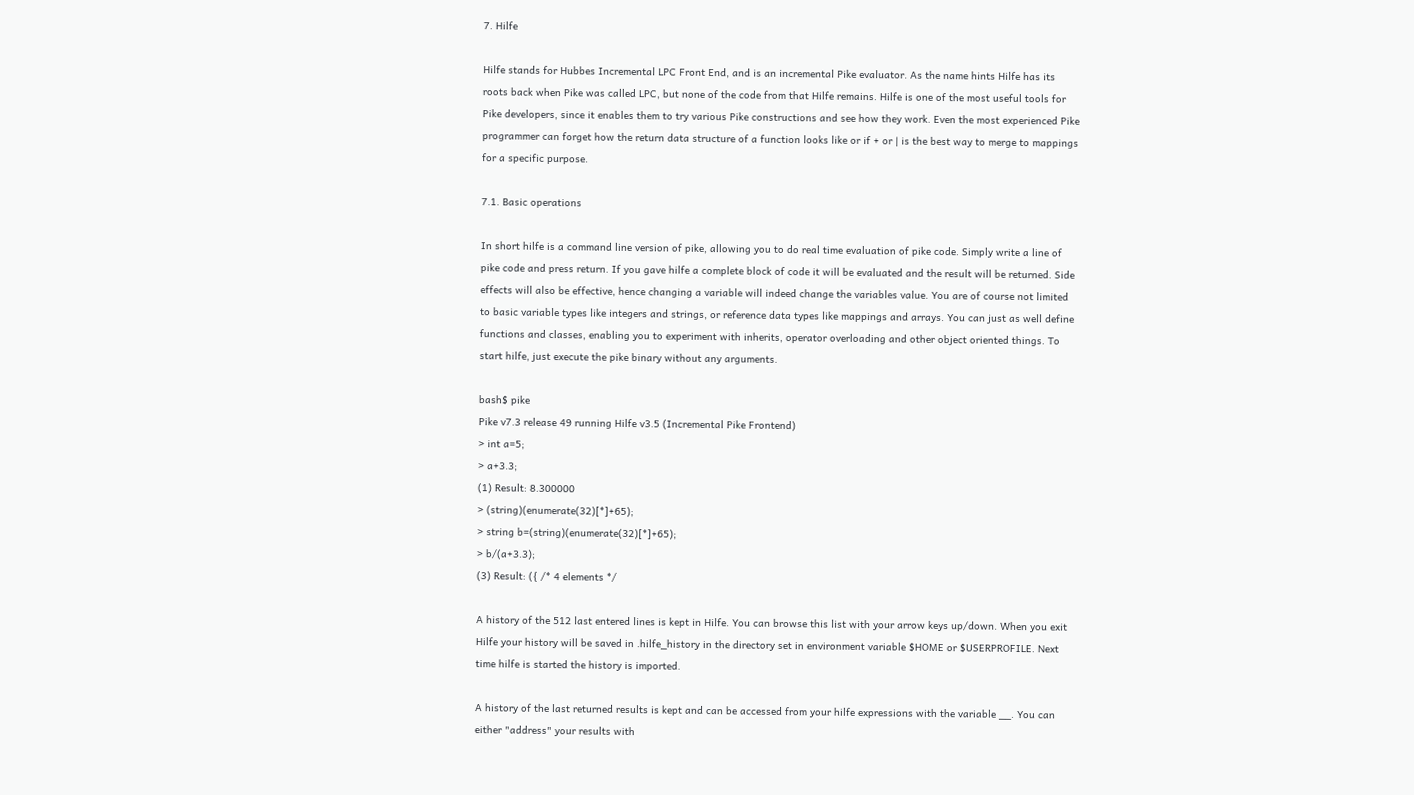7. Hilfe

Hilfe stands for Hubbes Incremental LPC Front End, and is an incremental Pike evaluator. As the name hints Hilfe has its roots back when Pike was called LPC, but none of the code from that Hilfe remains. Hilfe is one of the most useful tools for Pike developers, since it enables them to try various Pike constructions and see how they work. Even the most experienced Pike programmer can forget how the return data structure of a function looks like or if + or | is the best way to merge to mappings for a specific purpose.

7.1. Basic operations

In short hilfe is a command line version of pike, allowing you to do real time evaluation of pike code. Simply write a line of pike code and press return. If you gave hilfe a complete block of code it will be evaluated and the result will be returned. Side effects will also be effective, hence changing a variable will indeed change the variables value. You are of course not limited to basic variable types like integers and strings, or reference data types like mappings and arrays. You can just as well define functions and classes, enabling you to experiment with inherits, operator overloading and other object oriented things. To start hilfe, just execute the pike binary without any arguments.

bash$ pike
Pike v7.3 release 49 running Hilfe v3.5 (Incremental Pike Frontend)
> int a=5;
> a+3.3;
(1) Result: 8.300000
> (string)(enumerate(32)[*]+65);
> string b=(string)(enumerate(32)[*]+65);
> b/(a+3.3);
(3) Result: ({ /* 4 elements */

A history of the 512 last entered lines is kept in Hilfe. You can browse this list with your arrow keys up/down. When you exit Hilfe your history will be saved in .hilfe_history in the directory set in environment variable $HOME or $USERPROFILE. Next time hilfe is started the history is imported.

A history of the last returned results is kept and can be accessed from your hilfe expressions with the variable __. You can either "address" your results with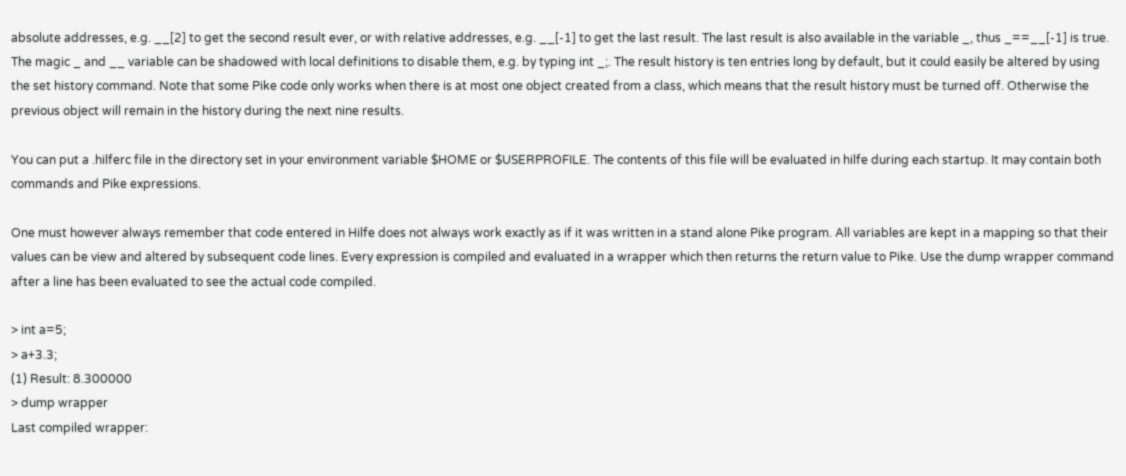absolute addresses, e.g. __[2] to get the second result ever, or with relative addresses, e.g. __[-1] to get the last result. The last result is also available in the variable _, thus _==__[-1] is true. The magic _ and __ variable can be shadowed with local definitions to disable them, e.g. by typing int _;. The result history is ten entries long by default, but it could easily be altered by using the set history command. Note that some Pike code only works when there is at most one object created from a class, which means that the result history must be turned off. Otherwise the previous object will remain in the history during the next nine results.

You can put a .hilferc file in the directory set in your environment variable $HOME or $USERPROFILE. The contents of this file will be evaluated in hilfe during each startup. It may contain both commands and Pike expressions.

One must however always remember that code entered in Hilfe does not always work exactly as if it was written in a stand alone Pike program. All variables are kept in a mapping so that their values can be view and altered by subsequent code lines. Every expression is compiled and evaluated in a wrapper which then returns the return value to Pike. Use the dump wrapper command after a line has been evaluated to see the actual code compiled.

> int a=5;
> a+3.3;
(1) Result: 8.300000
> dump wrapper
Last compiled wrapper: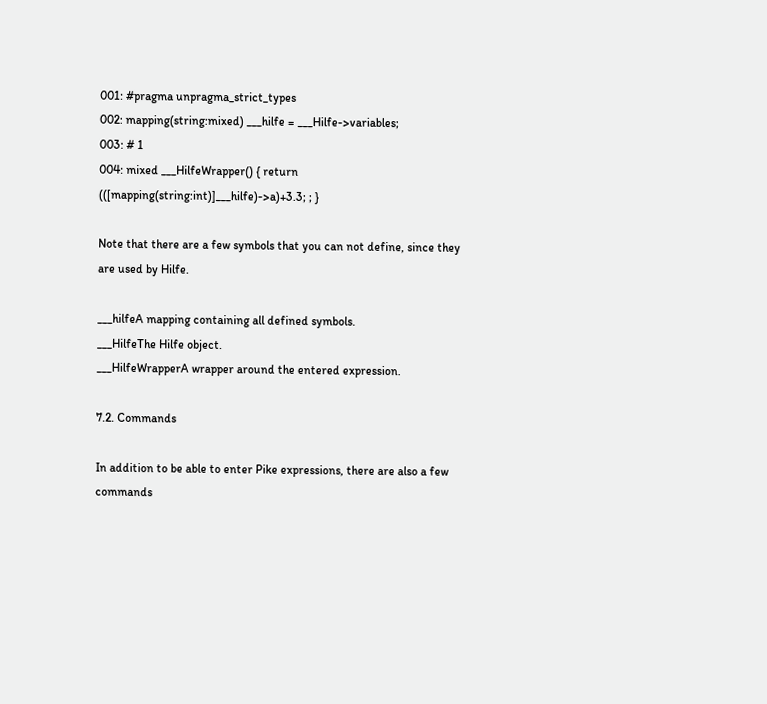001: #pragma unpragma_strict_types
002: mapping(string:mixed) ___hilfe = ___Hilfe->variables;
003: # 1
004: mixed ___HilfeWrapper() { return (([mapping(string:int)]___hilfe)->a)+3.3; ; }

Note that there are a few symbols that you can not define, since they are used by Hilfe.

___hilfeA mapping containing all defined symbols.
___HilfeThe Hilfe object.
___HilfeWrapperA wrapper around the entered expression.

7.2. Commands

In addition to be able to enter Pike expressions, there are also a few commands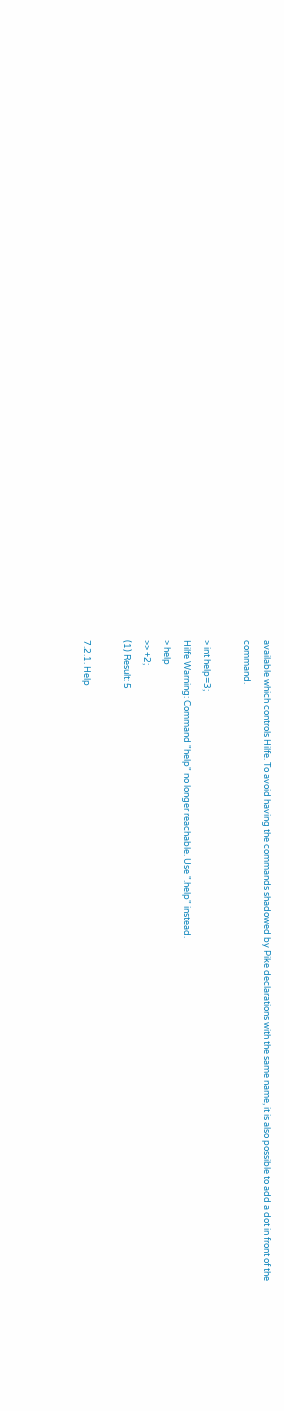available which controls Hilfe. To avoid having the commands shadowed by Pike declarations with the same name, it is also possible to add a dot in front of the command.

> int help=3;
Hilfe Warning: Command "help" no longer reachable. Use ".help" instead.
> help
>> +2;
(1) Result: 5

7.2.1. Help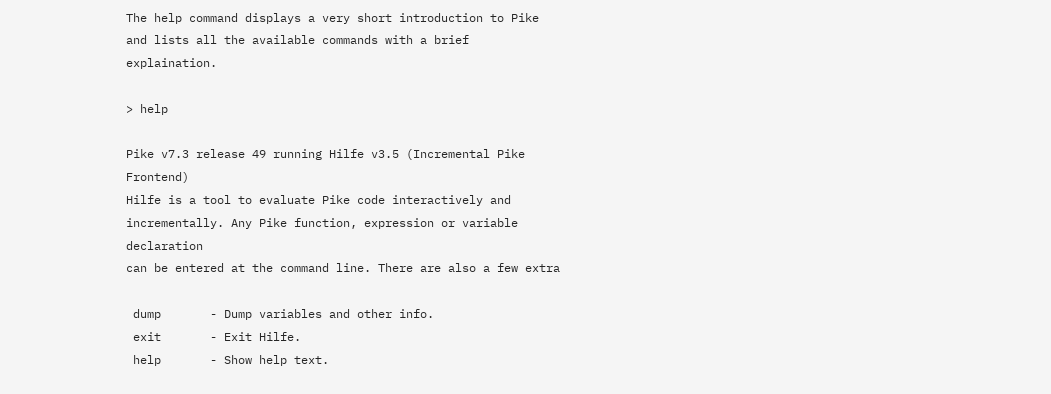The help command displays a very short introduction to Pike and lists all the available commands with a brief explaination.

> help

Pike v7.3 release 49 running Hilfe v3.5 (Incremental Pike Frontend)
Hilfe is a tool to evaluate Pike code interactively and
incrementally. Any Pike function, expression or variable declaration
can be entered at the command line. There are also a few extra

 dump       - Dump variables and other info.
 exit       - Exit Hilfe.
 help       - Show help text.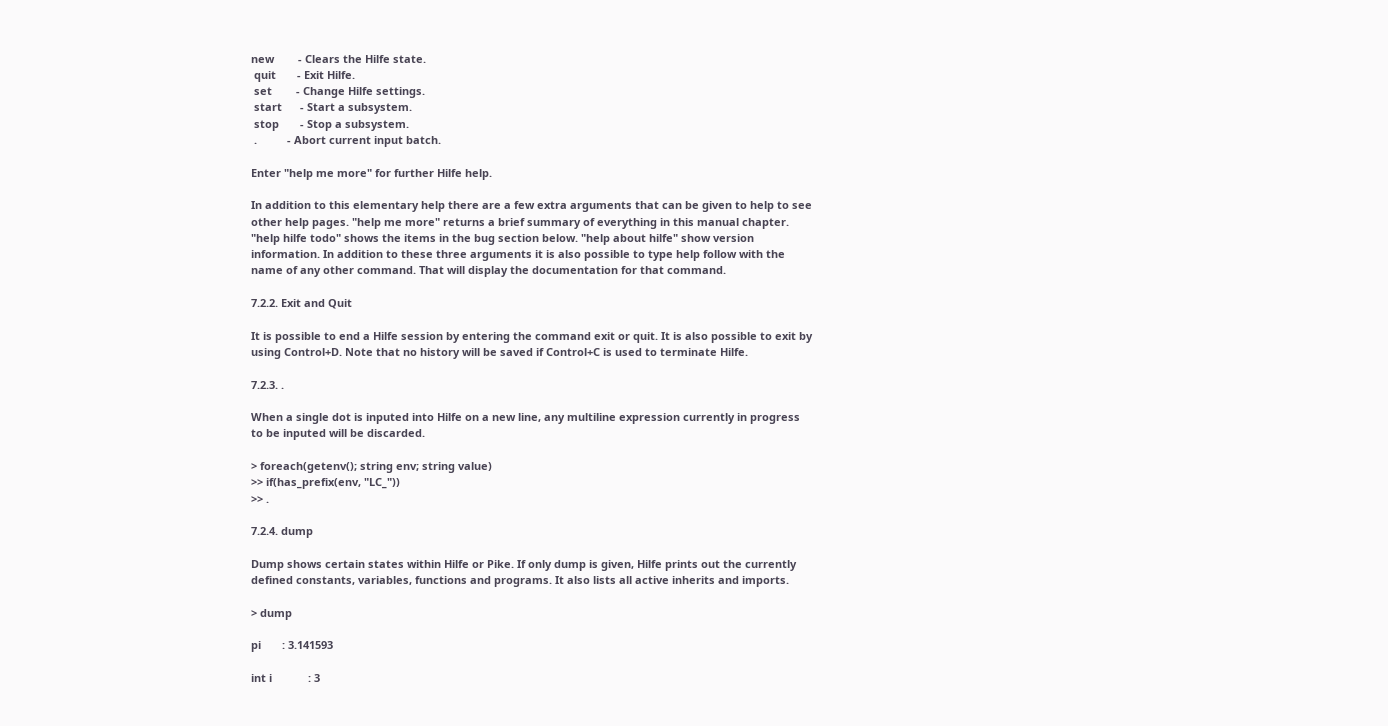new        - Clears the Hilfe state.
 quit       - Exit Hilfe.
 set        - Change Hilfe settings.
 start      - Start a subsystem.
 stop       - Stop a subsystem.
 .          - Abort current input batch.

Enter "help me more" for further Hilfe help.

In addition to this elementary help there are a few extra arguments that can be given to help to see other help pages. "help me more" returns a brief summary of everything in this manual chapter. "help hilfe todo" shows the items in the bug section below. "help about hilfe" show version information. In addition to these three arguments it is also possible to type help follow with the name of any other command. That will display the documentation for that command.

7.2.2. Exit and Quit

It is possible to end a Hilfe session by entering the command exit or quit. It is also possible to exit by using Control+D. Note that no history will be saved if Control+C is used to terminate Hilfe.

7.2.3. .

When a single dot is inputed into Hilfe on a new line, any multiline expression currently in progress to be inputed will be discarded.

> foreach(getenv(); string env; string value)
>> if(has_prefix(env, "LC_"))
>> .

7.2.4. dump

Dump shows certain states within Hilfe or Pike. If only dump is given, Hilfe prints out the currently defined constants, variables, functions and programs. It also lists all active inherits and imports.

> dump

pi       : 3.141593

int i            : 3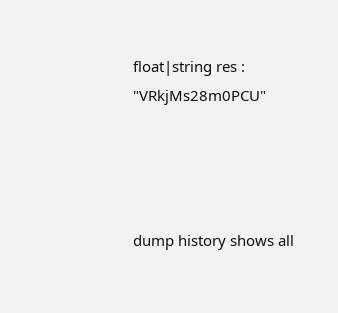float|string res : "VRkjMs28m0PCU"




dump history shows all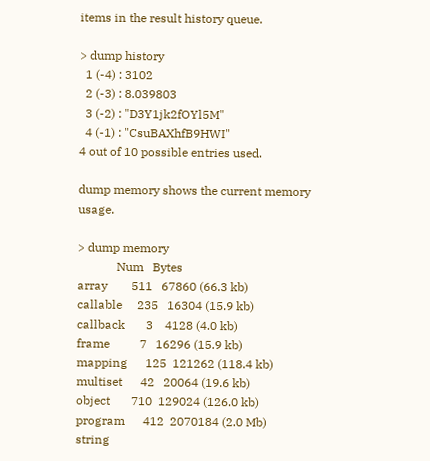items in the result history queue.

> dump history
  1 (-4) : 3102
  2 (-3) : 8.039803
  3 (-2) : "D3Y1jk2fOYl5M"
  4 (-1) : "CsuBAXhfB9HWI"
4 out of 10 possible entries used.

dump memory shows the current memory usage.

> dump memory
             Num   Bytes
array        511   67860 (66.3 kb)
callable     235   16304 (15.9 kb)
callback       3    4128 (4.0 kb)
frame          7   16296 (15.9 kb)
mapping      125  121262 (118.4 kb)
multiset      42   20064 (19.6 kb)
object       710  129024 (126.0 kb)
program      412  2070184 (2.0 Mb)
string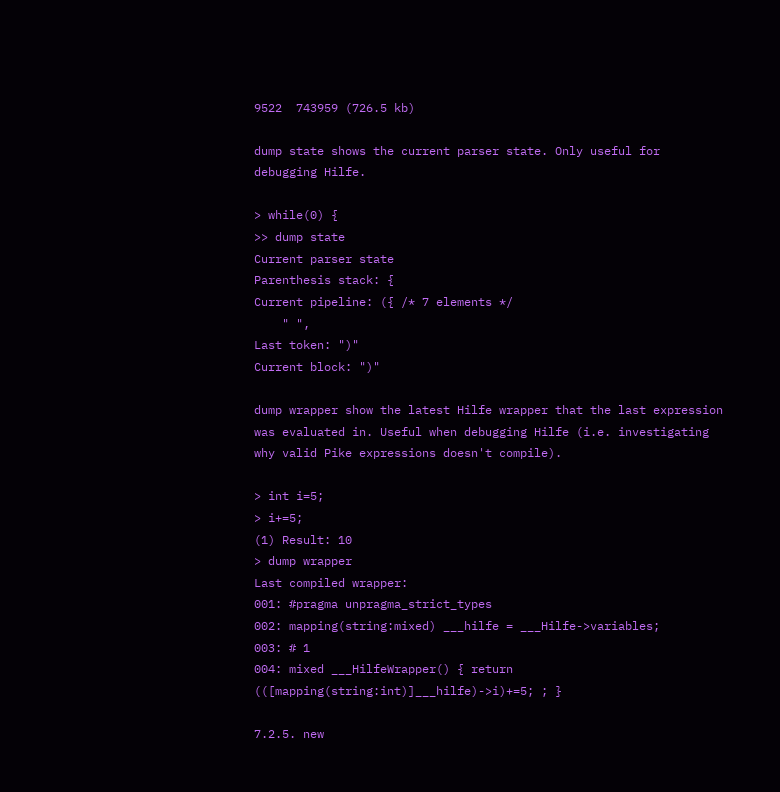9522  743959 (726.5 kb)

dump state shows the current parser state. Only useful for debugging Hilfe.

> while(0) {
>> dump state
Current parser state
Parenthesis stack: {
Current pipeline: ({ /* 7 elements */
    " ",
Last token: ")"
Current block: ")"

dump wrapper show the latest Hilfe wrapper that the last expression was evaluated in. Useful when debugging Hilfe (i.e. investigating why valid Pike expressions doesn't compile).

> int i=5;
> i+=5;
(1) Result: 10
> dump wrapper
Last compiled wrapper:
001: #pragma unpragma_strict_types
002: mapping(string:mixed) ___hilfe = ___Hilfe->variables;
003: # 1
004: mixed ___HilfeWrapper() { return (([mapping(string:int)]___hilfe)->i)+=5; ; }

7.2.5. new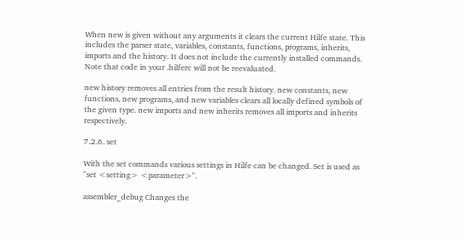When new is given without any arguments it clears the current Hilfe state. This includes the parser state, variables, constants, functions, programs, inherits, imports and the history. It does not include the currently installed commands. Note that code in your .hilferc will not be reevaluated.

new history removes all entries from the result history. new constants, new functions, new programs, and new variables clears all locally defined symbols of the given type. new imports and new inherits removes all imports and inherits respectively.

7.2.6. set

With the set commands various settings in Hilfe can be changed. Set is used as "set <setting> <parameter>".

assembler_debug Changes the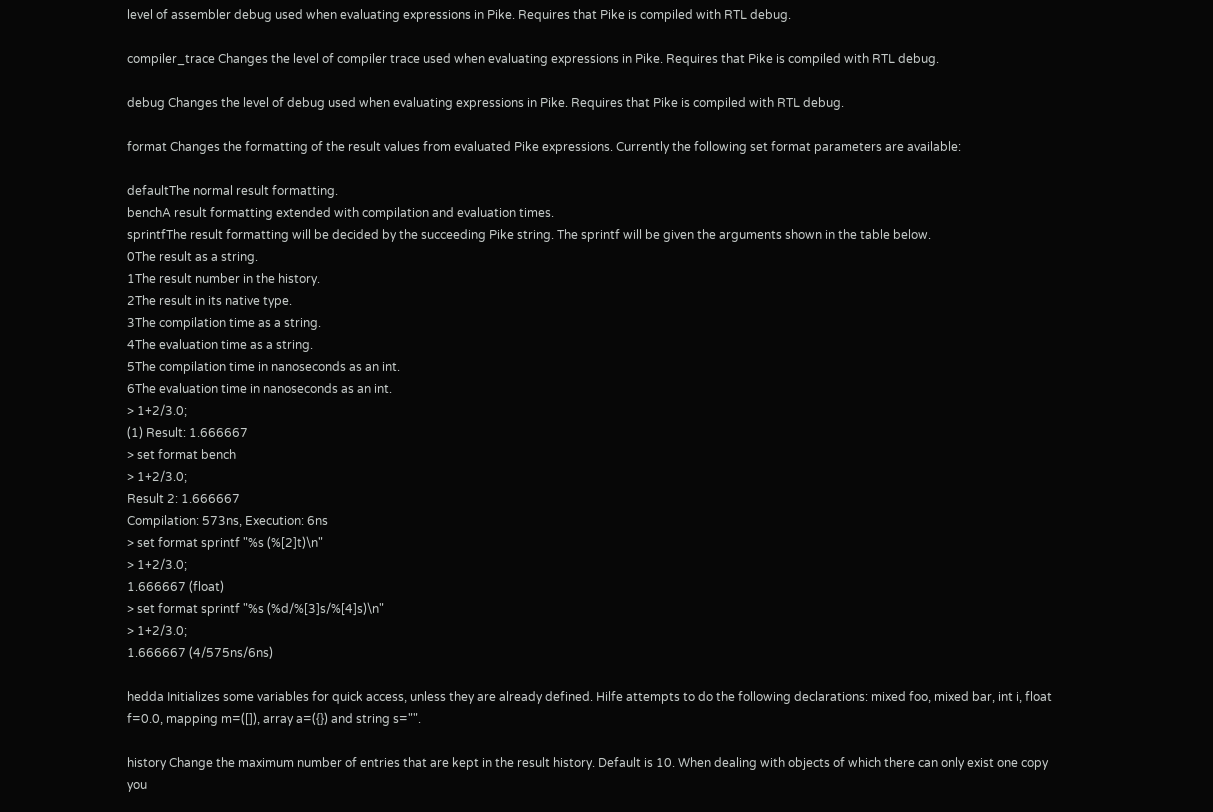level of assembler debug used when evaluating expressions in Pike. Requires that Pike is compiled with RTL debug.

compiler_trace Changes the level of compiler trace used when evaluating expressions in Pike. Requires that Pike is compiled with RTL debug.

debug Changes the level of debug used when evaluating expressions in Pike. Requires that Pike is compiled with RTL debug.

format Changes the formatting of the result values from evaluated Pike expressions. Currently the following set format parameters are available:

defaultThe normal result formatting.
benchA result formatting extended with compilation and evaluation times.
sprintfThe result formatting will be decided by the succeeding Pike string. The sprintf will be given the arguments shown in the table below.
0The result as a string.
1The result number in the history.
2The result in its native type.
3The compilation time as a string.
4The evaluation time as a string.
5The compilation time in nanoseconds as an int.
6The evaluation time in nanoseconds as an int.
> 1+2/3.0;
(1) Result: 1.666667
> set format bench
> 1+2/3.0;
Result 2: 1.666667
Compilation: 573ns, Execution: 6ns
> set format sprintf "%s (%[2]t)\n"
> 1+2/3.0;
1.666667 (float)
> set format sprintf "%s (%d/%[3]s/%[4]s)\n"
> 1+2/3.0;
1.666667 (4/575ns/6ns)

hedda Initializes some variables for quick access, unless they are already defined. Hilfe attempts to do the following declarations: mixed foo, mixed bar, int i, float f=0.0, mapping m=([]), array a=({}) and string s="".

history Change the maximum number of entries that are kept in the result history. Default is 10. When dealing with objects of which there can only exist one copy you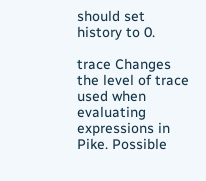should set history to 0.

trace Changes the level of trace used when evaluating expressions in Pike. Possible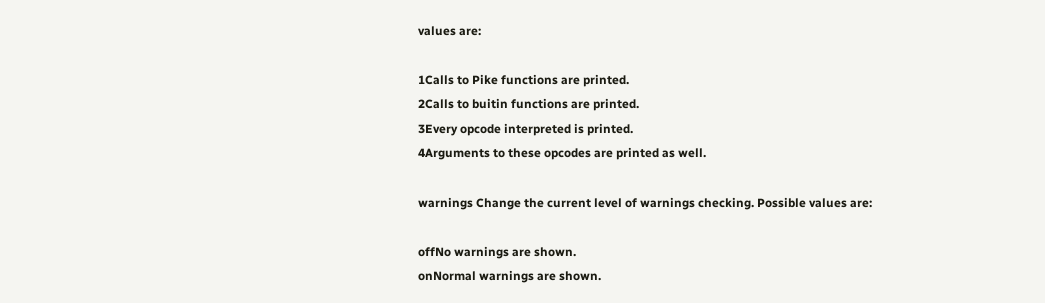values are:

1Calls to Pike functions are printed.
2Calls to buitin functions are printed.
3Every opcode interpreted is printed.
4Arguments to these opcodes are printed as well.

warnings Change the current level of warnings checking. Possible values are:

offNo warnings are shown.
onNormal warnings are shown.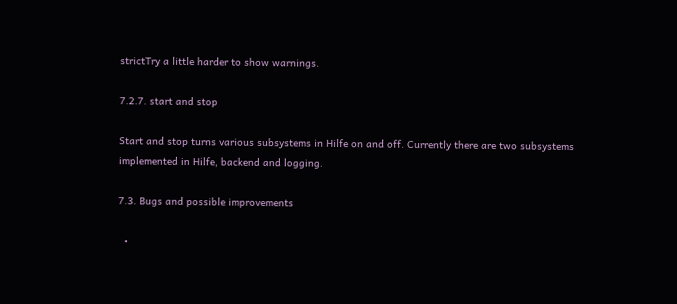strictTry a little harder to show warnings.

7.2.7. start and stop

Start and stop turns various subsystems in Hilfe on and off. Currently there are two subsystems implemented in Hilfe, backend and logging.

7.3. Bugs and possible improvements

  •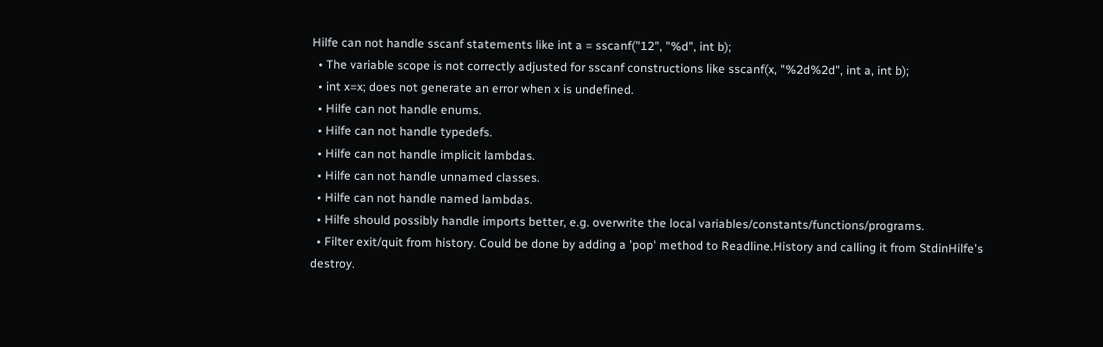Hilfe can not handle sscanf statements like int a = sscanf("12", "%d", int b);
  • The variable scope is not correctly adjusted for sscanf constructions like sscanf(x, "%2d%2d", int a, int b);
  • int x=x; does not generate an error when x is undefined.
  • Hilfe can not handle enums.
  • Hilfe can not handle typedefs.
  • Hilfe can not handle implicit lambdas.
  • Hilfe can not handle unnamed classes.
  • Hilfe can not handle named lambdas.
  • Hilfe should possibly handle imports better, e.g. overwrite the local variables/constants/functions/programs.
  • Filter exit/quit from history. Could be done by adding a 'pop' method to Readline.History and calling it from StdinHilfe's destroy.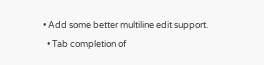• Add some better multiline edit support.
  • Tab completion of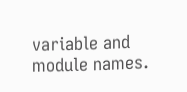variable and module names.